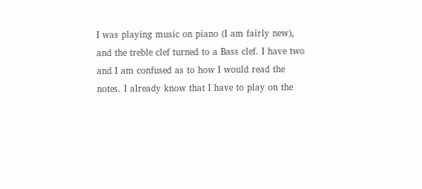I was playing music on piano (I am fairly new), and the treble clef turned to a Bass clef. I have two and I am confused as to how I would read the notes. I already know that I have to play on the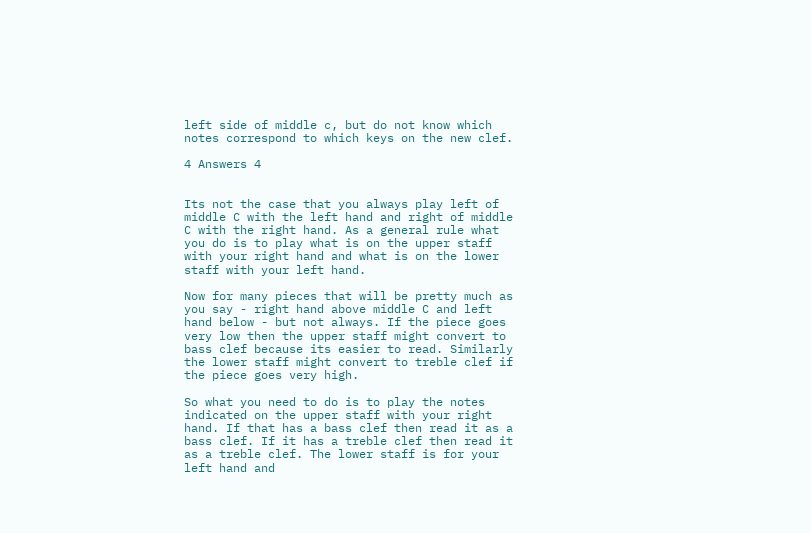left side of middle c, but do not know which notes correspond to which keys on the new clef.

4 Answers 4


Its not the case that you always play left of middle C with the left hand and right of middle C with the right hand. As a general rule what you do is to play what is on the upper staff with your right hand and what is on the lower staff with your left hand.

Now for many pieces that will be pretty much as you say - right hand above middle C and left hand below - but not always. If the piece goes very low then the upper staff might convert to bass clef because its easier to read. Similarly the lower staff might convert to treble clef if the piece goes very high.

So what you need to do is to play the notes indicated on the upper staff with your right hand. If that has a bass clef then read it as a bass clef. If it has a treble clef then read it as a treble clef. The lower staff is for your left hand and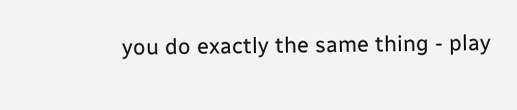you do exactly the same thing - play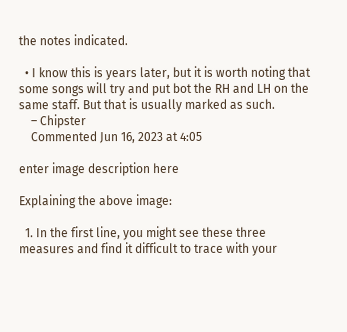the notes indicated.

  • I know this is years later, but it is worth noting that some songs will try and put bot the RH and LH on the same staff. But that is usually marked as such.
    – Chipster
    Commented Jun 16, 2023 at 4:05

enter image description here

Explaining the above image:

  1. In the first line, you might see these three measures and find it difficult to trace with your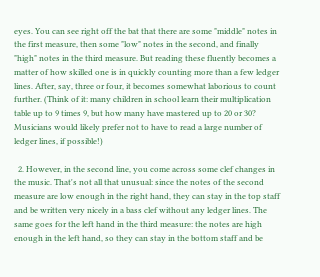eyes. You can see right off the bat that there are some "middle" notes in the first measure, then some "low" notes in the second, and finally "high" notes in the third measure. But reading these fluently becomes a matter of how skilled one is in quickly counting more than a few ledger lines. After, say, three or four, it becomes somewhat laborious to count further. (Think of it: many children in school learn their multiplication table up to 9 times 9, but how many have mastered up to 20 or 30? Musicians would likely prefer not to have to read a large number of ledger lines, if possible!)

  2. However, in the second line, you come across some clef changes in the music. That's not all that unusual: since the notes of the second measure are low enough in the right hand, they can stay in the top staff and be written very nicely in a bass clef without any ledger lines. The same goes for the left hand in the third measure: the notes are high enough in the left hand, so they can stay in the bottom staff and be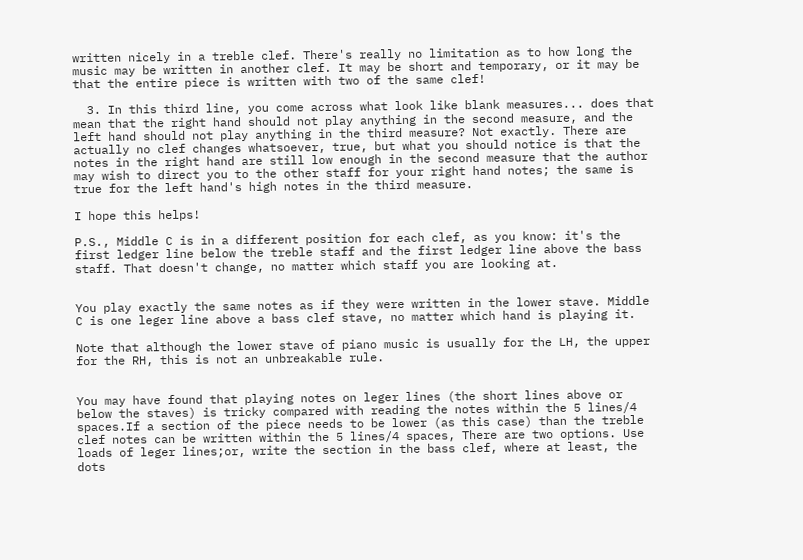written nicely in a treble clef. There's really no limitation as to how long the music may be written in another clef. It may be short and temporary, or it may be that the entire piece is written with two of the same clef!

  3. In this third line, you come across what look like blank measures... does that mean that the right hand should not play anything in the second measure, and the left hand should not play anything in the third measure? Not exactly. There are actually no clef changes whatsoever, true, but what you should notice is that the notes in the right hand are still low enough in the second measure that the author may wish to direct you to the other staff for your right hand notes; the same is true for the left hand's high notes in the third measure.

I hope this helps!

P.S., Middle C is in a different position for each clef, as you know: it's the first ledger line below the treble staff and the first ledger line above the bass staff. That doesn't change, no matter which staff you are looking at.


You play exactly the same notes as if they were written in the lower stave. Middle C is one leger line above a bass clef stave, no matter which hand is playing it.

Note that although the lower stave of piano music is usually for the LH, the upper for the RH, this is not an unbreakable rule.


You may have found that playing notes on leger lines (the short lines above or below the staves) is tricky compared with reading the notes within the 5 lines/4 spaces.If a section of the piece needs to be lower (as this case) than the treble clef notes can be written within the 5 lines/4 spaces, There are two options. Use loads of leger lines;or, write the section in the bass clef, where at least, the dots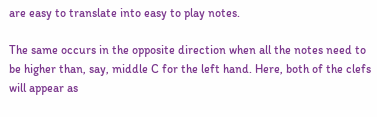are easy to translate into easy to play notes.

The same occurs in the opposite direction when all the notes need to be higher than, say, middle C for the left hand. Here, both of the clefs will appear as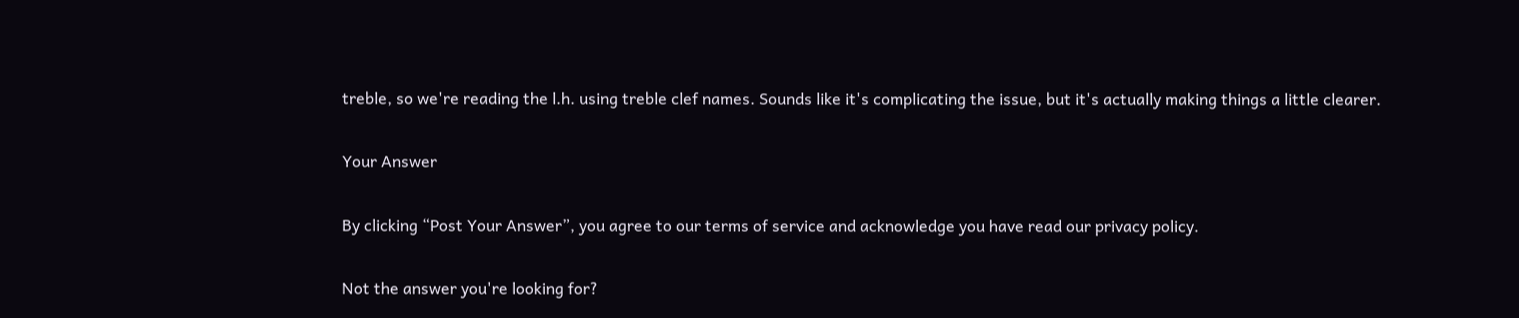treble, so we're reading the l.h. using treble clef names. Sounds like it's complicating the issue, but it's actually making things a little clearer.

Your Answer

By clicking “Post Your Answer”, you agree to our terms of service and acknowledge you have read our privacy policy.

Not the answer you're looking for?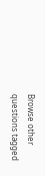Browse other questions tagged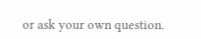or ask your own question.